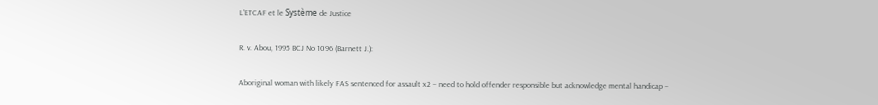L'ETCAF et le Système de Justice

R. v. Abou, 1995 BCJ No 1096 (Barnett J.):

Aboriginal woman with likely FAS sentenced for assault x2 – need to hold offender responsible but acknowledge mental handicap –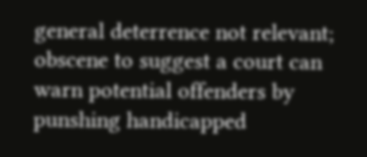general deterrence not relevant; obscene to suggest a court can warn potential offenders by punshing handicapped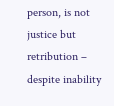person, is not justice but retribution – despite inability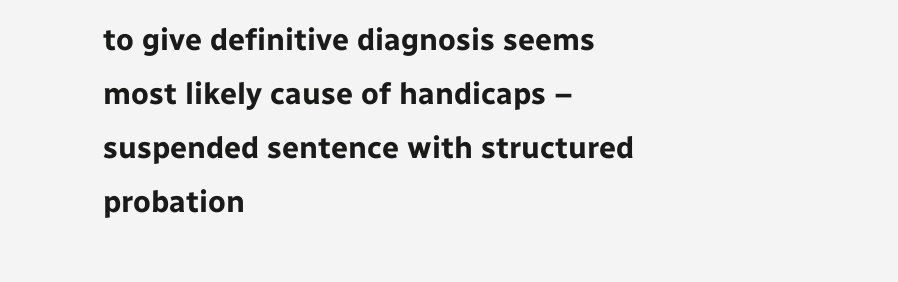to give definitive diagnosis seems most likely cause of handicaps – suspended sentence with structured probation